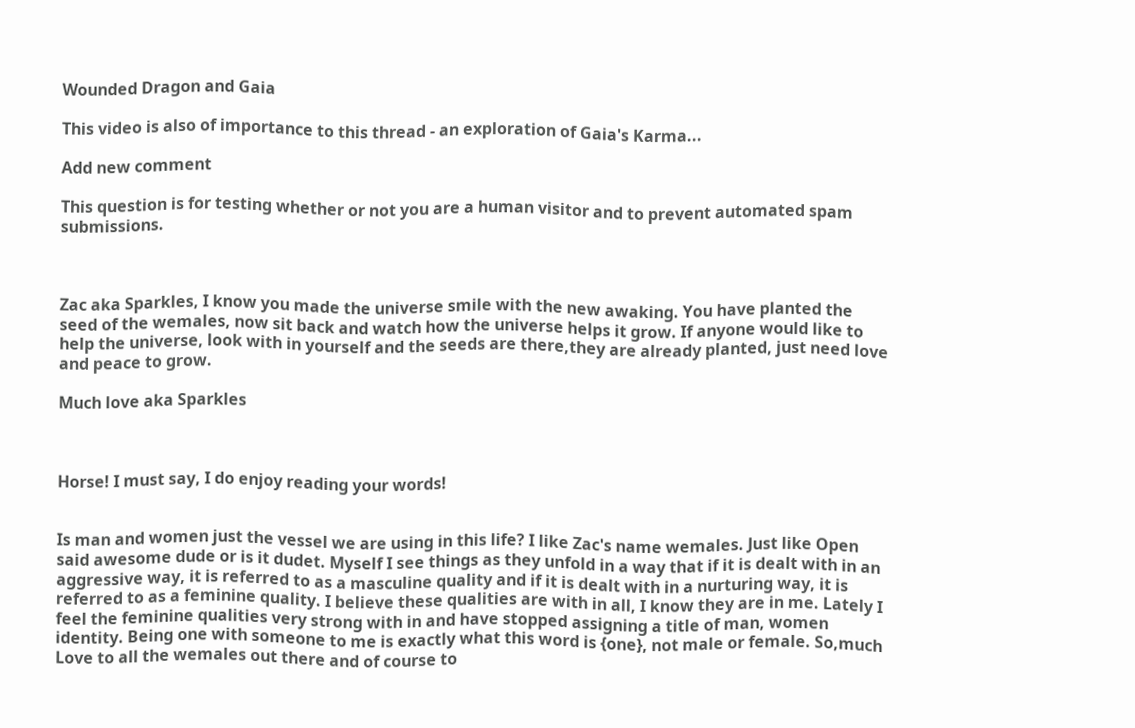Wounded Dragon and Gaia

This video is also of importance to this thread - an exploration of Gaia's Karma...

Add new comment

This question is for testing whether or not you are a human visitor and to prevent automated spam submissions.



Zac aka Sparkles, I know you made the universe smile with the new awaking. You have planted the seed of the wemales, now sit back and watch how the universe helps it grow. If anyone would like to help the universe, look with in yourself and the seeds are there,they are already planted, just need love and peace to grow.

Much love aka Sparkles



Horse! I must say, I do enjoy reading your words!


Is man and women just the vessel we are using in this life? I like Zac's name wemales. Just like Open said awesome dude or is it dudet. Myself I see things as they unfold in a way that if it is dealt with in an aggressive way, it is referred to as a masculine quality and if it is dealt with in a nurturing way, it is referred to as a feminine quality. I believe these qualities are with in all, I know they are in me. Lately I feel the feminine qualities very strong with in and have stopped assigning a title of man, women identity. Being one with someone to me is exactly what this word is {one}, not male or female. So,much Love to all the wemales out there and of course to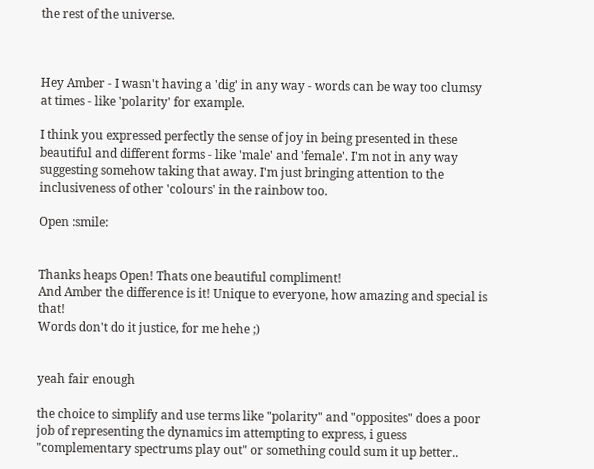the rest of the universe.



Hey Amber - I wasn't having a 'dig' in any way - words can be way too clumsy at times - like 'polarity' for example.

I think you expressed perfectly the sense of joy in being presented in these beautiful and different forms - like 'male' and 'female'. I'm not in any way suggesting somehow taking that away. I'm just bringing attention to the inclusiveness of other 'colours' in the rainbow too.

Open :smile:


Thanks heaps Open! Thats one beautiful compliment!
And Amber the difference is it! Unique to everyone, how amazing and special is that!
Words don't do it justice, for me hehe ;)


yeah fair enough

the choice to simplify and use terms like "polarity" and "opposites" does a poor job of representing the dynamics im attempting to express, i guess "complementary spectrums play out" or something could sum it up better..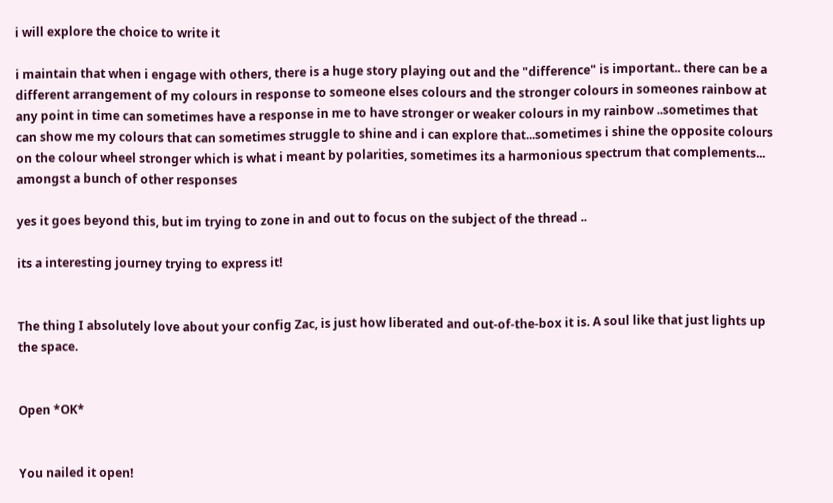i will explore the choice to write it

i maintain that when i engage with others, there is a huge story playing out and the "difference" is important.. there can be a different arrangement of my colours in response to someone elses colours and the stronger colours in someones rainbow at any point in time can sometimes have a response in me to have stronger or weaker colours in my rainbow ..sometimes that can show me my colours that can sometimes struggle to shine and i can explore that...sometimes i shine the opposite colours on the colour wheel stronger which is what i meant by polarities, sometimes its a harmonious spectrum that complements... amongst a bunch of other responses

yes it goes beyond this, but im trying to zone in and out to focus on the subject of the thread ..

its a interesting journey trying to express it!


The thing I absolutely love about your config Zac, is just how liberated and out-of-the-box it is. A soul like that just lights up the space.


Open *OK*


You nailed it open!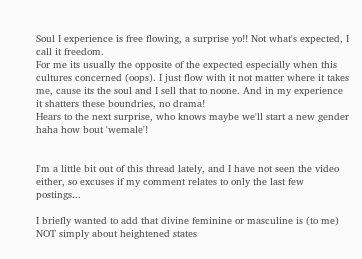Soul I experience is free flowing, a surprise yo!! Not what's expected, I call it freedom.
For me its usually the opposite of the expected especially when this cultures concerned (oops). I just flow with it not matter where it takes me, cause its the soul and I sell that to noone. And in my experience it shatters these boundries, no drama!
Hears to the next surprise, who knows maybe we'll start a new gender haha how bout 'wemale'!


I'm a little bit out of this thread lately, and I have not seen the video either, so excuses if my comment relates to only the last few postings...

I briefly wanted to add that divine feminine or masculine is (to me) NOT simply about heightened states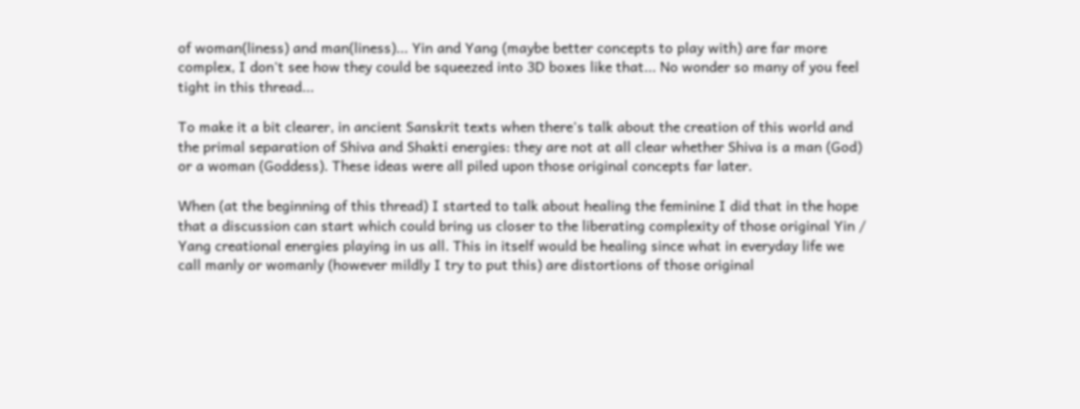of woman(liness) and man(liness)... Yin and Yang (maybe better concepts to play with) are far more complex, I don't see how they could be squeezed into 3D boxes like that... No wonder so many of you feel tight in this thread...

To make it a bit clearer, in ancient Sanskrit texts when there's talk about the creation of this world and the primal separation of Shiva and Shakti energies: they are not at all clear whether Shiva is a man (God) or a woman (Goddess). These ideas were all piled upon those original concepts far later.

When (at the beginning of this thread) I started to talk about healing the feminine I did that in the hope that a discussion can start which could bring us closer to the liberating complexity of those original Yin / Yang creational energies playing in us all. This in itself would be healing since what in everyday life we call manly or womanly (however mildly I try to put this) are distortions of those original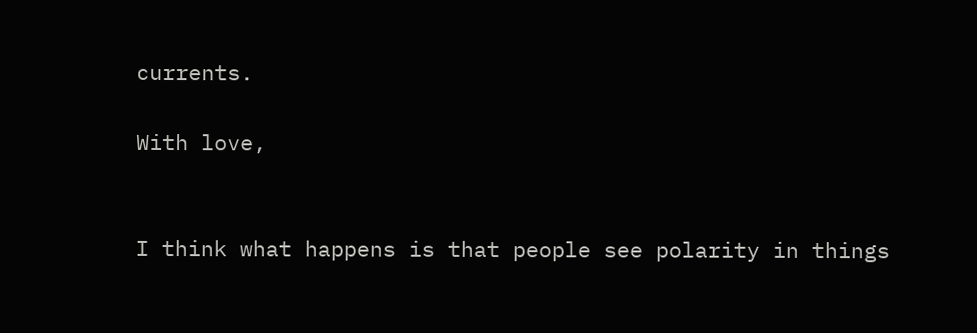currents.

With love,


I think what happens is that people see polarity in things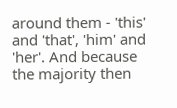around them - 'this' and 'that', 'him' and 'her'. And because the majority then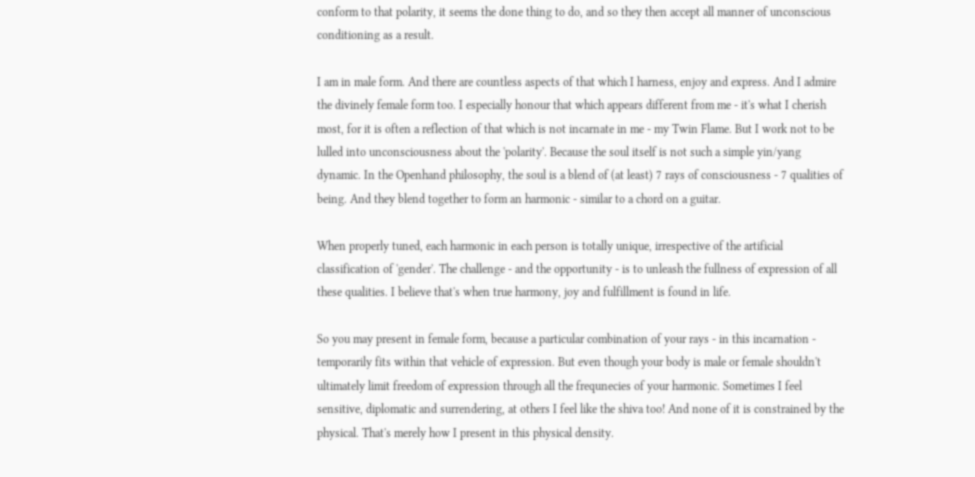conform to that polarity, it seems the done thing to do, and so they then accept all manner of unconscious conditioning as a result.

I am in male form. And there are countless aspects of that which I harness, enjoy and express. And I admire the divinely female form too. I especially honour that which appears different from me - it's what I cherish most, for it is often a reflection of that which is not incarnate in me - my Twin Flame. But I work not to be lulled into unconsciousness about the 'polarity'. Because the soul itself is not such a simple yin/yang dynamic. In the Openhand philosophy, the soul is a blend of (at least) 7 rays of consciousness - 7 qualities of being. And they blend together to form an harmonic - similar to a chord on a guitar.

When properly tuned, each harmonic in each person is totally unique, irrespective of the artificial classification of 'gender'. The challenge - and the opportunity - is to unleash the fullness of expression of all these qualities. I believe that's when true harmony, joy and fulfillment is found in life.

So you may present in female form, because a particular combination of your rays - in this incarnation - temporarily fits within that vehicle of expression. But even though your body is male or female shouldn't ultimately limit freedom of expression through all the frequnecies of your harmonic. Sometimes I feel sensitive, diplomatic and surrendering, at others I feel like the shiva too! And none of it is constrained by the physical. That's merely how I present in this physical density.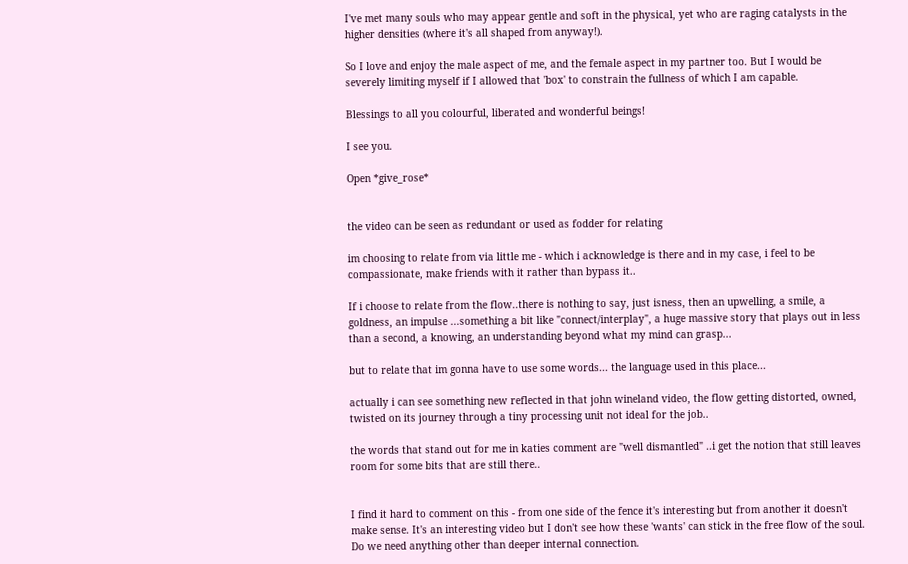I've met many souls who may appear gentle and soft in the physical, yet who are raging catalysts in the higher densities (where it's all shaped from anyway!).

So I love and enjoy the male aspect of me, and the female aspect in my partner too. But I would be severely limiting myself if I allowed that 'box' to constrain the fullness of which I am capable.

Blessings to all you colourful, liberated and wonderful beings!

I see you.

Open *give_rose*


the video can be seen as redundant or used as fodder for relating

im choosing to relate from via little me - which i acknowledge is there and in my case, i feel to be compassionate, make friends with it rather than bypass it..

If i choose to relate from the flow..there is nothing to say, just isness, then an upwelling, a smile, a goldness, an impulse ...something a bit like "connect/interplay", a huge massive story that plays out in less than a second, a knowing, an understanding beyond what my mind can grasp...

but to relate that im gonna have to use some words... the language used in this place...

actually i can see something new reflected in that john wineland video, the flow getting distorted, owned, twisted on its journey through a tiny processing unit not ideal for the job..

the words that stand out for me in katies comment are "well dismantled" ..i get the notion that still leaves room for some bits that are still there..


I find it hard to comment on this - from one side of the fence it's interesting but from another it doesn't make sense. It's an interesting video but I don't see how these 'wants' can stick in the free flow of the soul. Do we need anything other than deeper internal connection.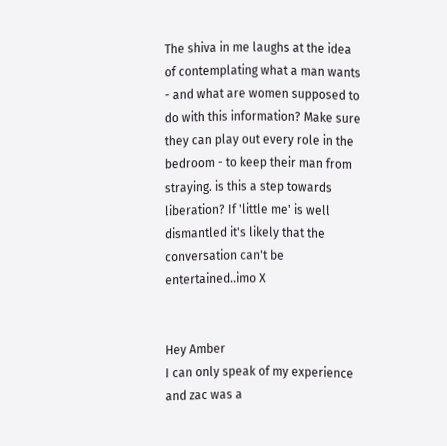The shiva in me laughs at the idea of contemplating what a man wants - and what are women supposed to do with this information? Make sure they can play out every role in the bedroom - to keep their man from straying. is this a step towards liberation? If 'little me' is well dismantled it's likely that the conversation can't be entertained..imo X


Hey Amber
I can only speak of my experience and zac was a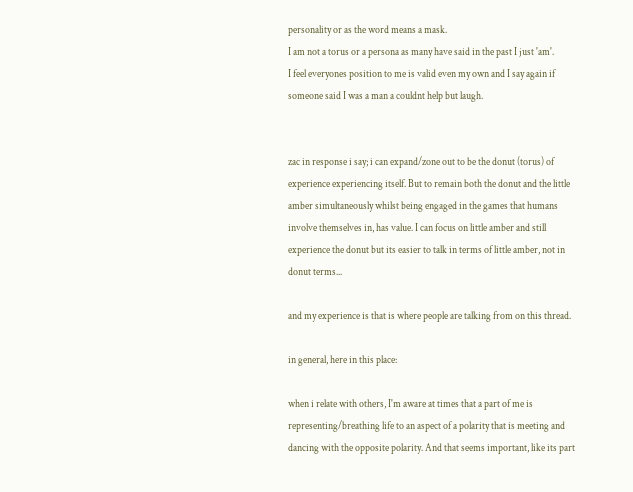personality or as the word means a mask.
I am not a torus or a persona as many have said in the past I just 'am'.
I feel everyones position to me is valid even my own and I say again if someone said I was a man a couldnt help but laugh.


zac in response i say; i can expand/zone out to be the donut (torus) of experience experiencing itself. But to remain both the donut and the little amber simultaneously whilst being engaged in the games that humans involve themselves in, has value. I can focus on little amber and still experience the donut but its easier to talk in terms of little amber, not in donut terms...

and my experience is that is where people are talking from on this thread.

in general, here in this place:

when i relate with others, I'm aware at times that a part of me is representing/breathing life to an aspect of a polarity that is meeting and dancing with the opposite polarity. And that seems important, like its part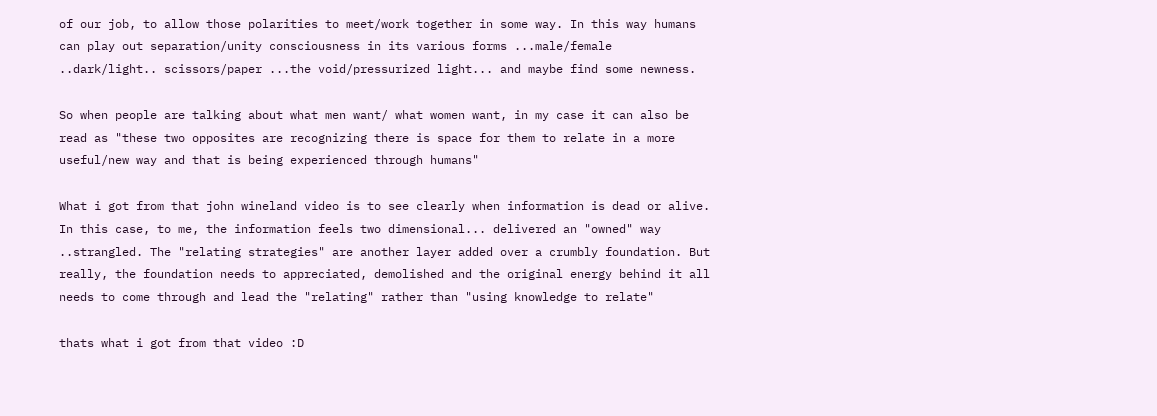of our job, to allow those polarities to meet/work together in some way. In this way humans can play out separation/unity consciousness in its various forms ...male/female ..dark/light.. scissors/paper ...the void/pressurized light... and maybe find some newness.

So when people are talking about what men want/ what women want, in my case it can also be read as "these two opposites are recognizing there is space for them to relate in a more useful/new way and that is being experienced through humans"

What i got from that john wineland video is to see clearly when information is dead or alive. In this case, to me, the information feels two dimensional... delivered an "owned" way ..strangled. The "relating strategies" are another layer added over a crumbly foundation. But really, the foundation needs to appreciated, demolished and the original energy behind it all needs to come through and lead the "relating" rather than "using knowledge to relate"

thats what i got from that video :D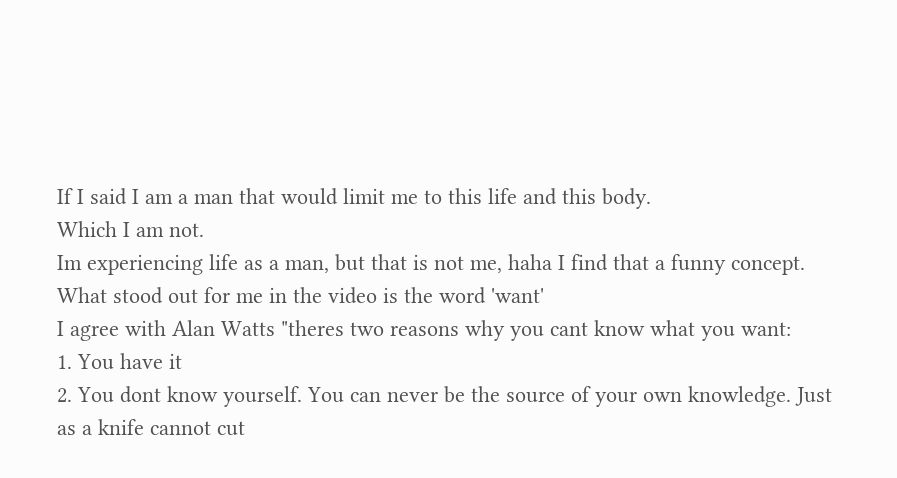If I said I am a man that would limit me to this life and this body.
Which I am not.
Im experiencing life as a man, but that is not me, haha I find that a funny concept.
What stood out for me in the video is the word 'want'
I agree with Alan Watts "theres two reasons why you cant know what you want:
1. You have it
2. You dont know yourself. You can never be the source of your own knowledge. Just as a knife cannot cut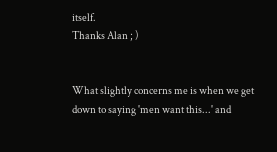itself.
Thanks Alan ; )


What slightly concerns me is when we get down to saying 'men want this...' and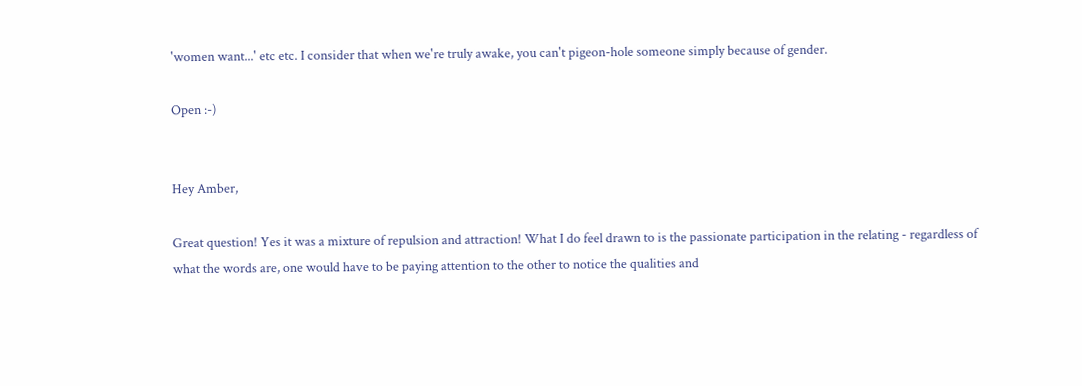'women want...' etc etc. I consider that when we're truly awake, you can't pigeon-hole someone simply because of gender.

Open :-)


Hey Amber,

Great question! Yes it was a mixture of repulsion and attraction! What I do feel drawn to is the passionate participation in the relating - regardless of what the words are, one would have to be paying attention to the other to notice the qualities and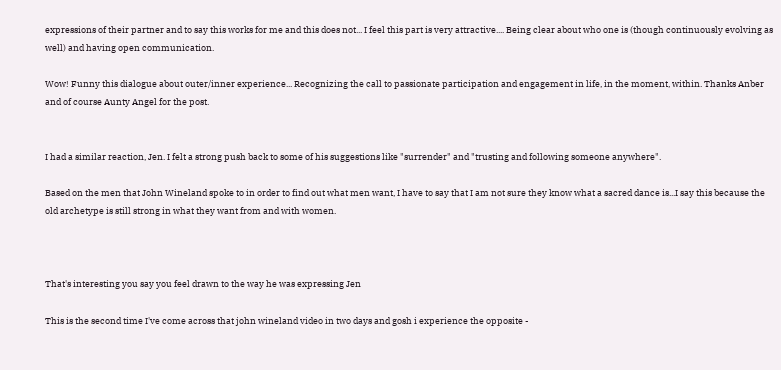expressions of their partner and to say this works for me and this does not... I feel this part is very attractive.... Being clear about who one is (though continuously evolving as well) and having open communication.

Wow! Funny this dialogue about outer/inner experience... Recognizing the call to passionate participation and engagement in life, in the moment, within. Thanks Anber and of course Aunty Angel for the post.


I had a similar reaction, Jen. I felt a strong push back to some of his suggestions like "surrender" and "trusting and following someone anywhere".

Based on the men that John Wineland spoke to in order to find out what men want, I have to say that I am not sure they know what a sacred dance is...I say this because the old archetype is still strong in what they want from and with women.



That's interesting you say you feel drawn to the way he was expressing Jen

This is the second time I've come across that john wineland video in two days and gosh i experience the opposite -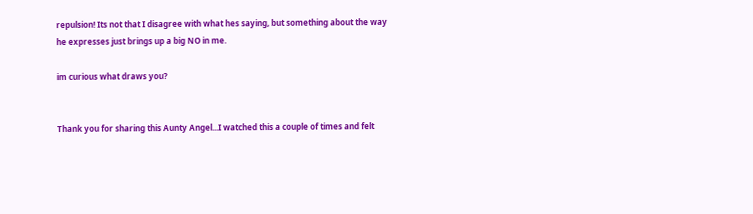repulsion! Its not that I disagree with what hes saying, but something about the way he expresses just brings up a big NO in me.

im curious what draws you?


Thank you for sharing this Aunty Angel...I watched this a couple of times and felt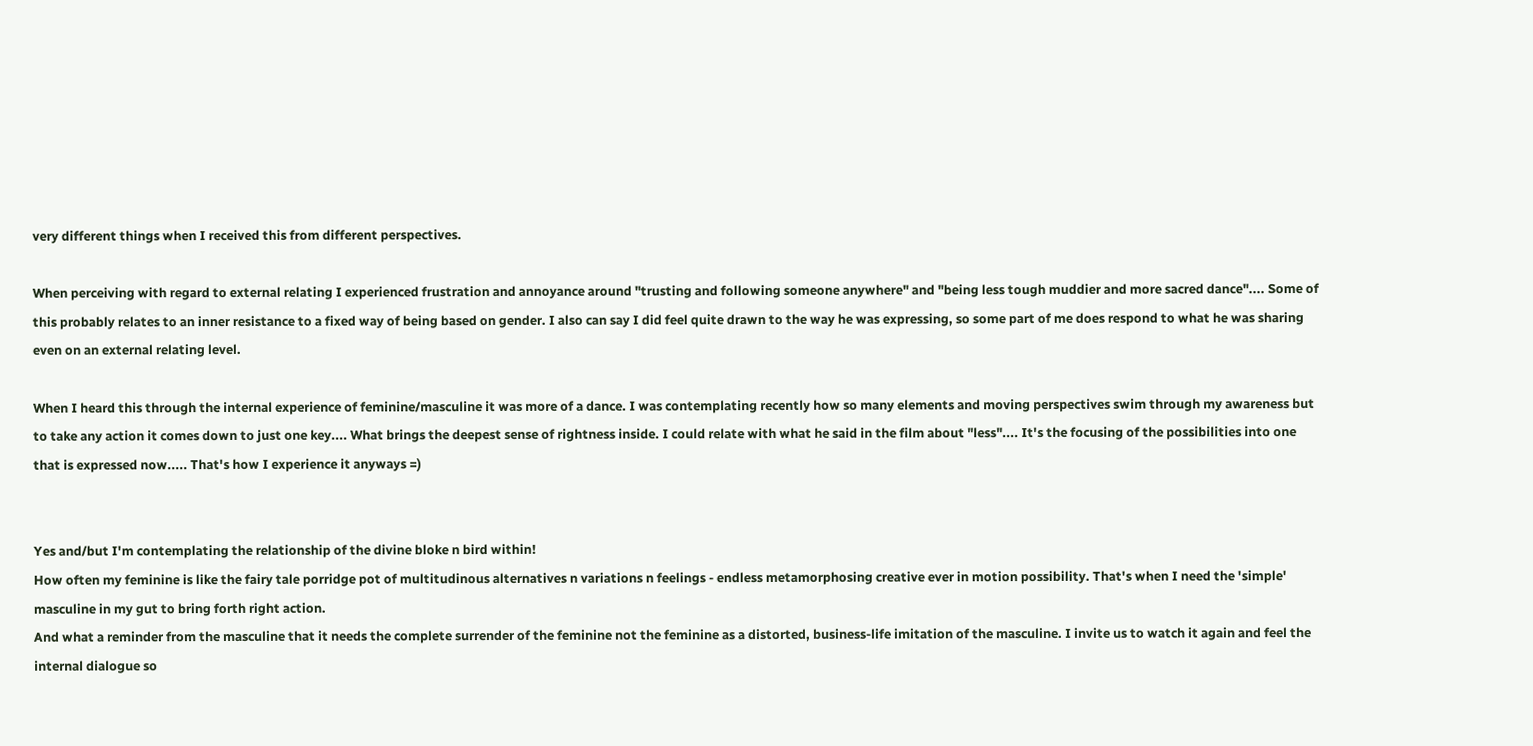very different things when I received this from different perspectives.

When perceiving with regard to external relating I experienced frustration and annoyance around "trusting and following someone anywhere" and "being less tough muddier and more sacred dance".... Some of this probably relates to an inner resistance to a fixed way of being based on gender. I also can say I did feel quite drawn to the way he was expressing, so some part of me does respond to what he was sharing even on an external relating level.

When I heard this through the internal experience of feminine/masculine it was more of a dance. I was contemplating recently how so many elements and moving perspectives swim through my awareness but to take any action it comes down to just one key.... What brings the deepest sense of rightness inside. I could relate with what he said in the film about "less".... It's the focusing of the possibilities into one that is expressed now..... That's how I experience it anyways =)


Yes and/but I'm contemplating the relationship of the divine bloke n bird within!
How often my feminine is like the fairy tale porridge pot of multitudinous alternatives n variations n feelings - endless metamorphosing creative ever in motion possibility. That's when I need the 'simple' masculine in my gut to bring forth right action.
And what a reminder from the masculine that it needs the complete surrender of the feminine not the feminine as a distorted, business-life imitation of the masculine. I invite us to watch it again and feel the internal dialogue so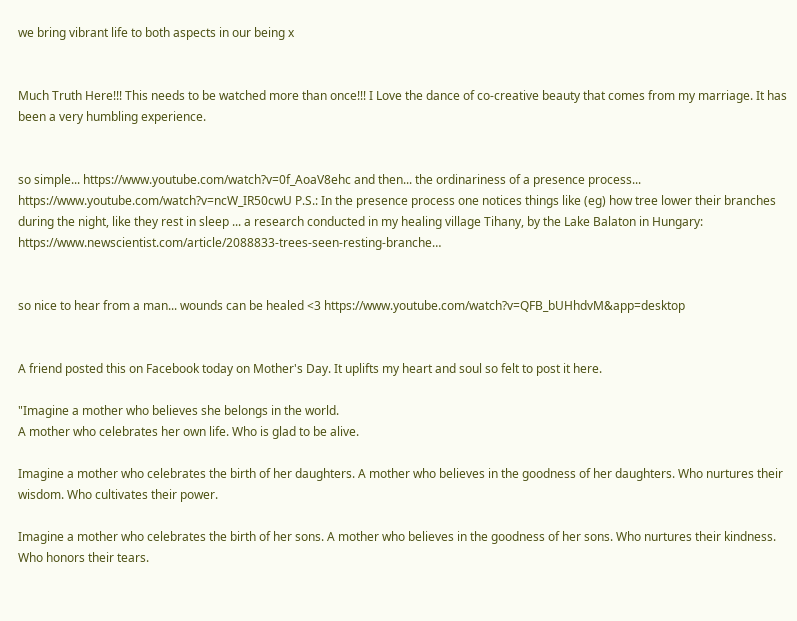we bring vibrant life to both aspects in our being x


Much Truth Here!!! This needs to be watched more than once!!! I Love the dance of co-creative beauty that comes from my marriage. It has been a very humbling experience.


so simple... https://www.youtube.com/watch?v=0f_AoaV8ehc and then... the ordinariness of a presence process... https://www.youtube.com/watch?v=ncW_IR50cwU P.S.: In the presence process one notices things like (eg) how tree lower their branches during the night, like they rest in sleep ... a research conducted in my healing village Tihany, by the Lake Balaton in Hungary: https://www.newscientist.com/article/2088833-trees-seen-resting-branche…


so nice to hear from a man... wounds can be healed <3 https://www.youtube.com/watch?v=QFB_bUHhdvM&app=desktop


A friend posted this on Facebook today on Mother's Day. It uplifts my heart and soul so felt to post it here.

"Imagine a mother who believes she belongs in the world.
A mother who celebrates her own life. Who is glad to be alive.

Imagine a mother who celebrates the birth of her daughters. A mother who believes in the goodness of her daughters. Who nurtures their wisdom. Who cultivates their power.

Imagine a mother who celebrates the birth of her sons. A mother who believes in the goodness of her sons. Who nurtures their kindness. Who honors their tears.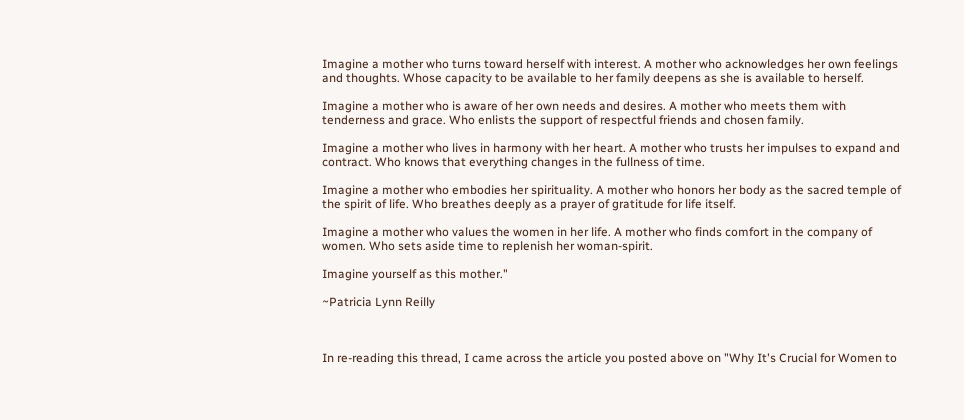Imagine a mother who turns toward herself with interest. A mother who acknowledges her own feelings and thoughts. Whose capacity to be available to her family deepens as she is available to herself.

Imagine a mother who is aware of her own needs and desires. A mother who meets them with tenderness and grace. Who enlists the support of respectful friends and chosen family.

Imagine a mother who lives in harmony with her heart. A mother who trusts her impulses to expand and contract. Who knows that everything changes in the fullness of time.

Imagine a mother who embodies her spirituality. A mother who honors her body as the sacred temple of the spirit of life. Who breathes deeply as a prayer of gratitude for life itself.

Imagine a mother who values the women in her life. A mother who finds comfort in the company of women. Who sets aside time to replenish her woman-spirit.

Imagine yourself as this mother."

~Patricia Lynn Reilly



In re-reading this thread, I came across the article you posted above on "Why It's Crucial for Women to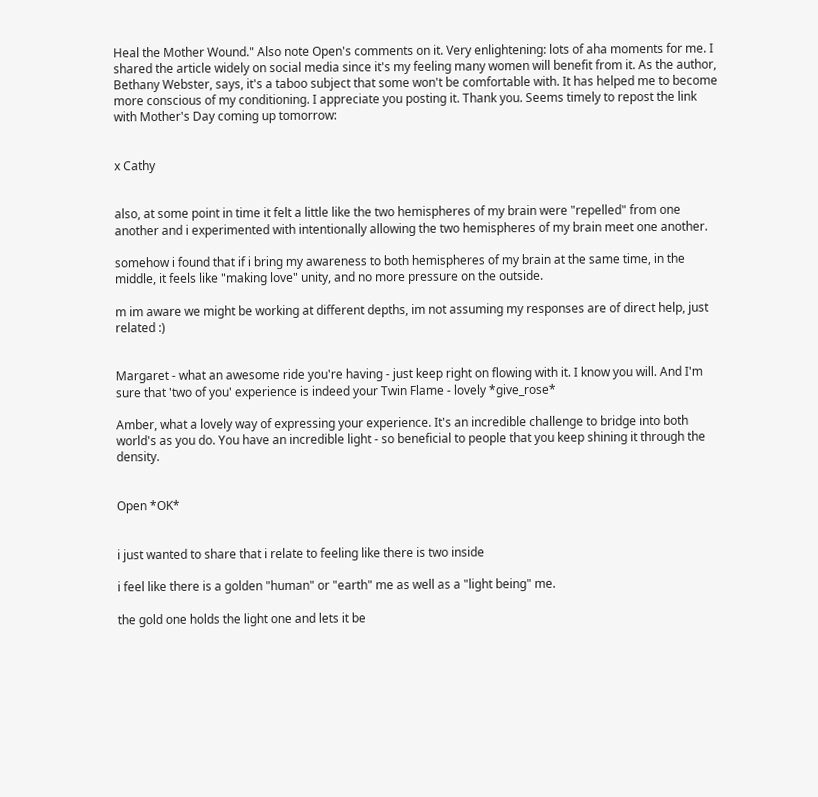Heal the Mother Wound." Also note Open's comments on it. Very enlightening: lots of aha moments for me. I shared the article widely on social media since it's my feeling many women will benefit from it. As the author, Bethany Webster, says, it's a taboo subject that some won't be comfortable with. It has helped me to become more conscious of my conditioning. I appreciate you posting it. Thank you. Seems timely to repost the link with Mother's Day coming up tomorrow:


x Cathy


also, at some point in time it felt a little like the two hemispheres of my brain were "repelled" from one another and i experimented with intentionally allowing the two hemispheres of my brain meet one another.

somehow i found that if i bring my awareness to both hemispheres of my brain at the same time, in the middle, it feels like "making love" unity, and no more pressure on the outside.

m im aware we might be working at different depths, im not assuming my responses are of direct help, just related :)


Margaret - what an awesome ride you're having - just keep right on flowing with it. I know you will. And I'm sure that 'two of you' experience is indeed your Twin Flame - lovely *give_rose*

Amber, what a lovely way of expressing your experience. It's an incredible challenge to bridge into both world's as you do. You have an incredible light - so beneficial to people that you keep shining it through the density.


Open *OK*


i just wanted to share that i relate to feeling like there is two inside

i feel like there is a golden "human" or "earth" me as well as a "light being" me.

the gold one holds the light one and lets it be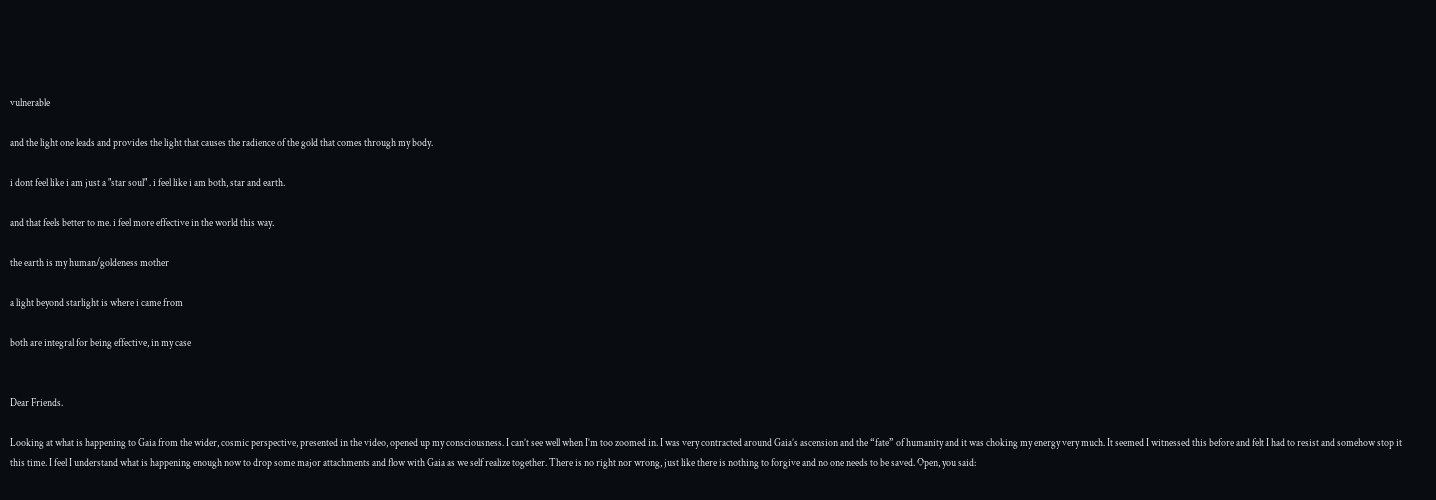vulnerable

and the light one leads and provides the light that causes the radience of the gold that comes through my body.

i dont feel like i am just a "star soul" . i feel like i am both, star and earth.

and that feels better to me. i feel more effective in the world this way.

the earth is my human/goldeness mother

a light beyond starlight is where i came from

both are integral for being effective, in my case


Dear Friends.

Looking at what is happening to Gaia from the wider, cosmic perspective, presented in the video, opened up my consciousness. I can’t see well when I’m too zoomed in. I was very contracted around Gaia’s ascension and the “fate” of humanity and it was choking my energy very much. It seemed I witnessed this before and felt I had to resist and somehow stop it this time. I feel I understand what is happening enough now to drop some major attachments and flow with Gaia as we self realize together. There is no right nor wrong, just like there is nothing to forgive and no one needs to be saved. Open, you said: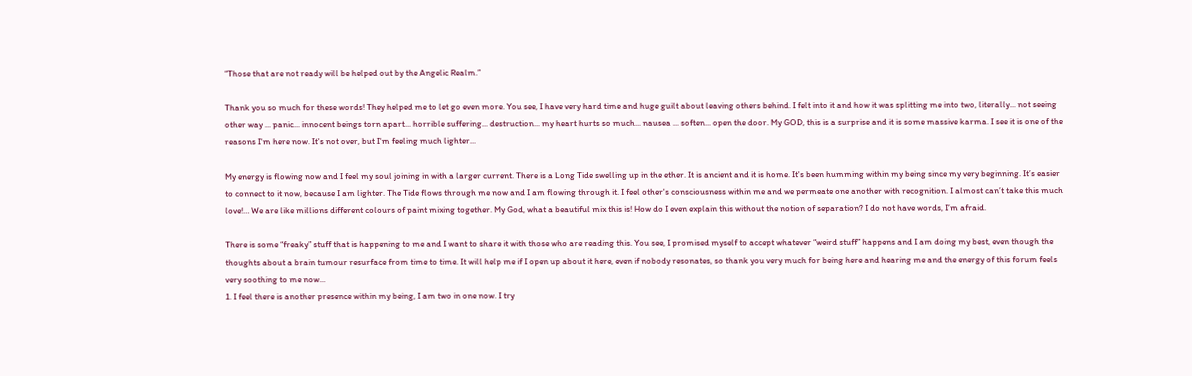“Those that are not ready will be helped out by the Angelic Realm.”

Thank you so much for these words! They helped me to let go even more. You see, I have very hard time and huge guilt about leaving others behind. I felt into it and how it was splitting me into two, literally... not seeing other way ... panic... innocent beings torn apart... horrible suffering... destruction... my heart hurts so much... nausea ... soften... open the door. My GOD, this is a surprise and it is some massive karma. I see it is one of the reasons I'm here now. It's not over, but I'm feeling much lighter...

My energy is flowing now and I feel my soul joining in with a larger current. There is a Long Tide swelling up in the ether. It is ancient and it is home. It's been humming within my being since my very beginning. It’s easier to connect to it now, because I am lighter. The Tide flows through me now and I am flowing through it. I feel other's consciousness within me and we permeate one another with recognition. I almost can’t take this much love!… We are like millions different colours of paint mixing together. My God, what a beautiful mix this is! How do I even explain this without the notion of separation? I do not have words, I’m afraid.

There is some “freaky” stuff that is happening to me and I want to share it with those who are reading this. You see, I promised myself to accept whatever “weird stuff” happens and I am doing my best, even though the thoughts about a brain tumour resurface from time to time. It will help me if I open up about it here, even if nobody resonates, so thank you very much for being here and hearing me and the energy of this forum feels very soothing to me now...
1. I feel there is another presence within my being, I am two in one now. I try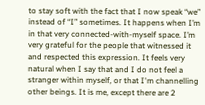to stay soft with the fact that I now speak “we” instead of “I” sometimes. It happens when I’m in that very connected-with-myself space. I’m very grateful for the people that witnessed it and respected this expression. It feels very natural when I say that and I do not feel a stranger within myself, or that I'm channelling other beings. It is me, except there are 2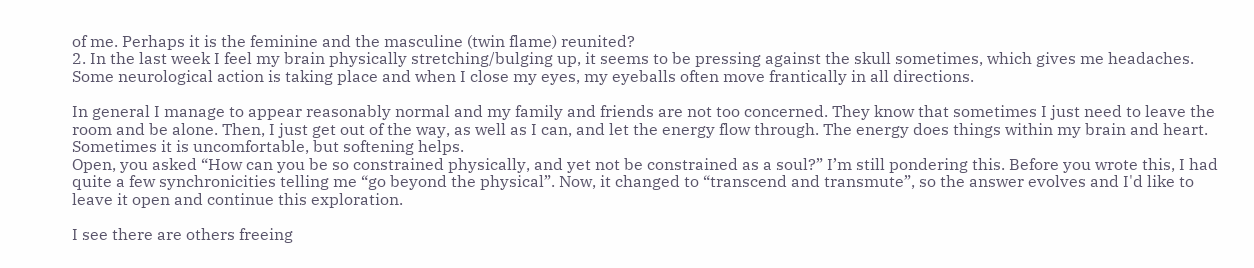of me. Perhaps it is the feminine and the masculine (twin flame) reunited?
2. In the last week I feel my brain physically stretching/bulging up, it seems to be pressing against the skull sometimes, which gives me headaches. Some neurological action is taking place and when I close my eyes, my eyeballs often move frantically in all directions.

In general I manage to appear reasonably normal and my family and friends are not too concerned. They know that sometimes I just need to leave the room and be alone. Then, I just get out of the way, as well as I can, and let the energy flow through. The energy does things within my brain and heart. Sometimes it is uncomfortable, but softening helps.
Open, you asked “How can you be so constrained physically, and yet not be constrained as a soul?” I’m still pondering this. Before you wrote this, I had quite a few synchronicities telling me “go beyond the physical”. Now, it changed to “transcend and transmute”, so the answer evolves and I'd like to leave it open and continue this exploration.

I see there are others freeing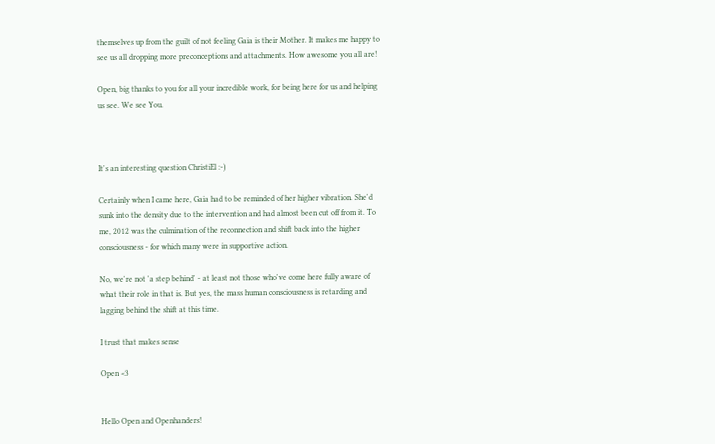themselves up from the guilt of not feeling Gaia is their Mother. It makes me happy to see us all dropping more preconceptions and attachments. How awesome you all are!

Open, big thanks to you for all your incredible work, for being here for us and helping us see. We see You.



It's an interesting question ChristiEl :-)

Certainly when I came here, Gaia had to be reminded of her higher vibration. She'd sunk into the density due to the intervention and had almost been cut off from it. To me, 2012 was the culmination of the reconnection and shift back into the higher consciousness - for which many were in supportive action.

No, we're not 'a step behind' - at least not those who've come here fully aware of what their role in that is. But yes, the mass human consciousness is retarding and lagging behind the shift at this time.

I trust that makes sense

Open <3


Hello Open and Openhanders!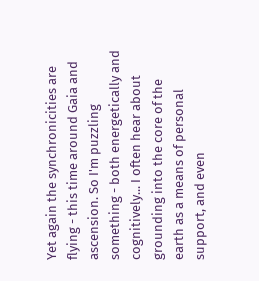Yet again the synchronicities are flying - this time around Gaia and ascension. So I'm puzzling something - both energetically and cognitively... I often hear about grounding into the core of the earth as a means of personal support, and even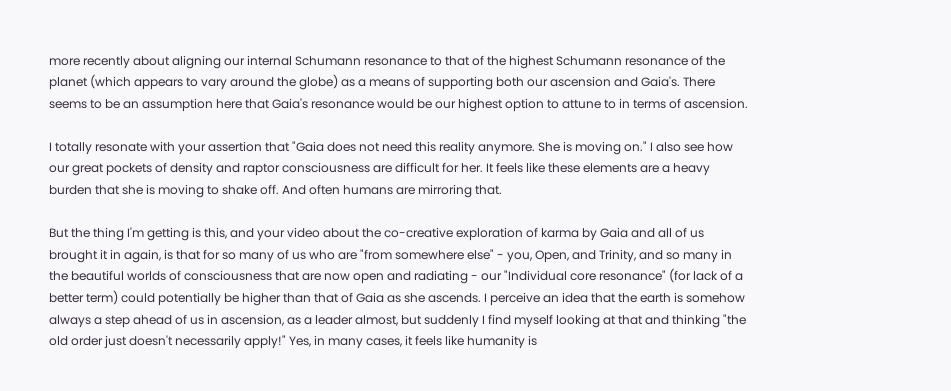more recently about aligning our internal Schumann resonance to that of the highest Schumann resonance of the planet (which appears to vary around the globe) as a means of supporting both our ascension and Gaia's. There seems to be an assumption here that Gaia's resonance would be our highest option to attune to in terms of ascension.

I totally resonate with your assertion that "Gaia does not need this reality anymore. She is moving on." I also see how our great pockets of density and raptor consciousness are difficult for her. It feels like these elements are a heavy burden that she is moving to shake off. And often humans are mirroring that.

But the thing I'm getting is this, and your video about the co-creative exploration of karma by Gaia and all of us brought it in again, is that for so many of us who are "from somewhere else" - you, Open, and Trinity, and so many in the beautiful worlds of consciousness that are now open and radiating - our "Individual core resonance" (for lack of a better term) could potentially be higher than that of Gaia as she ascends. I perceive an idea that the earth is somehow always a step ahead of us in ascension, as a leader almost, but suddenly I find myself looking at that and thinking "the old order just doesn't necessarily apply!" Yes, in many cases, it feels like humanity is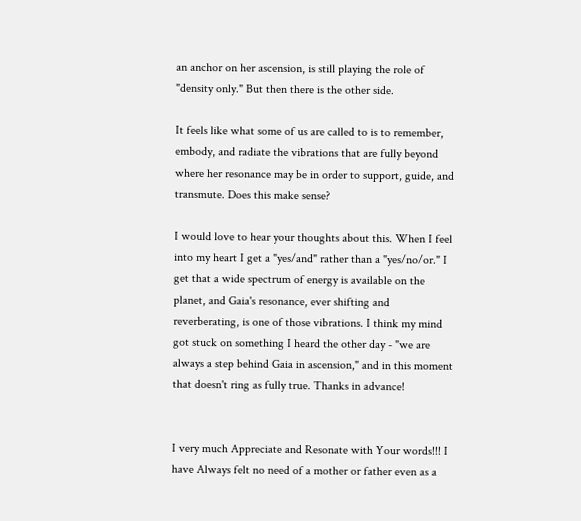an anchor on her ascension, is still playing the role of "density only." But then there is the other side.

It feels like what some of us are called to is to remember, embody, and radiate the vibrations that are fully beyond where her resonance may be in order to support, guide, and transmute. Does this make sense?

I would love to hear your thoughts about this. When I feel into my heart I get a "yes/and" rather than a "yes/no/or." I get that a wide spectrum of energy is available on the planet, and Gaia's resonance, ever shifting and reverberating, is one of those vibrations. I think my mind got stuck on something I heard the other day - "we are always a step behind Gaia in ascension," and in this moment that doesn't ring as fully true. Thanks in advance!


I very much Appreciate and Resonate with Your words!!! I have Always felt no need of a mother or father even as a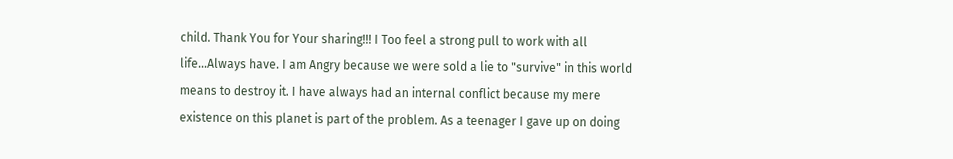child. Thank You for Your sharing!!! I Too feel a strong pull to work with all life...Always have. I am Angry because we were sold a lie to "survive" in this world means to destroy it. I have always had an internal conflict because my mere existence on this planet is part of the problem. As a teenager I gave up on doing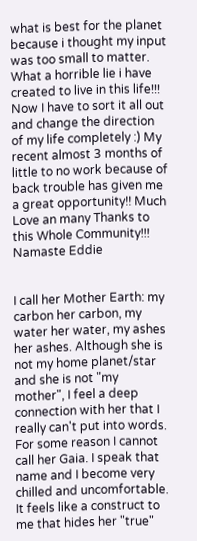what is best for the planet because i thought my input was too small to matter. What a horrible lie i have created to live in this life!!! Now I have to sort it all out and change the direction of my life completely :) My recent almost 3 months of little to no work because of back trouble has given me a great opportunity!! Much Love an many Thanks to this Whole Community!!! Namaste Eddie


I call her Mother Earth: my carbon her carbon, my water her water, my ashes her ashes. Although she is not my home planet/star and she is not "my mother", I feel a deep connection with her that I really can't put into words. For some reason I cannot call her Gaia. I speak that name and I become very chilled and uncomfortable. It feels like a construct to me that hides her "true"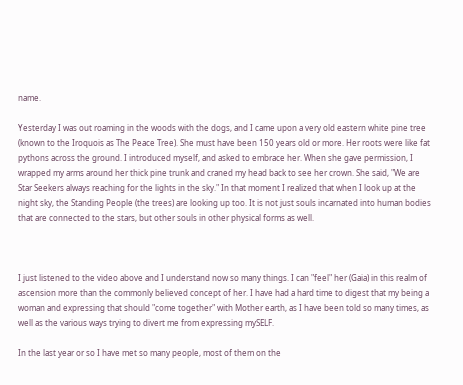name.

Yesterday I was out roaming in the woods with the dogs, and I came upon a very old eastern white pine tree (known to the Iroquois as The Peace Tree). She must have been 150 years old or more. Her roots were like fat pythons across the ground. I introduced myself, and asked to embrace her. When she gave permission, I wrapped my arms around her thick pine trunk and craned my head back to see her crown. She said, "We are Star Seekers always reaching for the lights in the sky." In that moment I realized that when I look up at the night sky, the Standing People (the trees) are looking up too. It is not just souls incarnated into human bodies that are connected to the stars, but other souls in other physical forms as well.



I just listened to the video above and I understand now so many things. I can "feel" her (Gaia) in this realm of ascension more than the commonly believed concept of her. I have had a hard time to digest that my being a woman and expressing that should "come together" with Mother earth, as I have been told so many times, as well as the various ways trying to divert me from expressing mySELF.

In the last year or so I have met so many people, most of them on the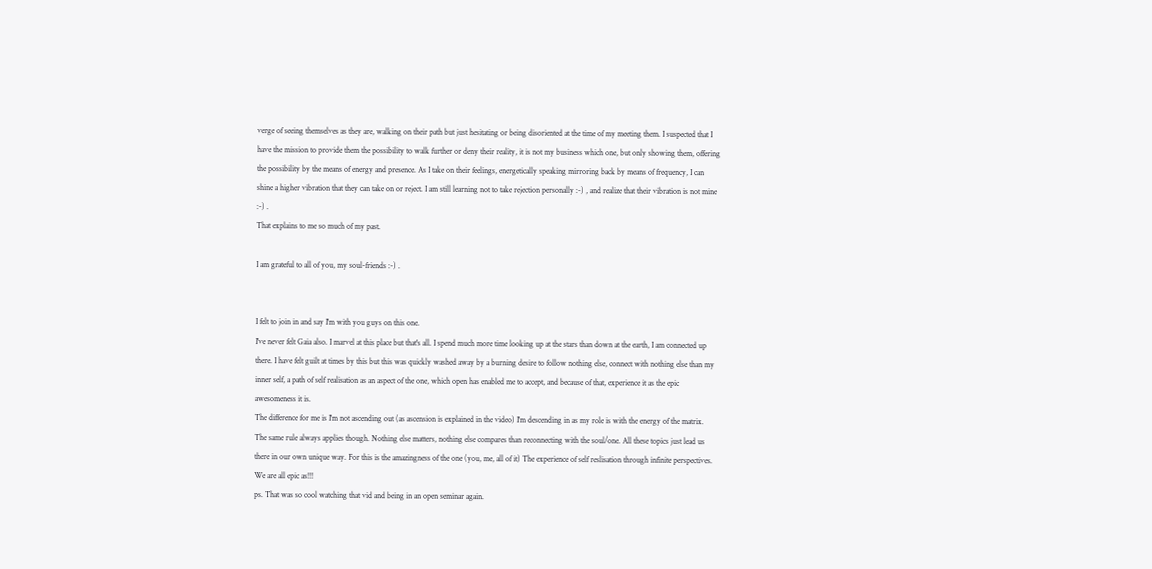verge of seeing themselves as they are, walking on their path but just hesitating or being disoriented at the time of my meeting them. I suspected that I have the mission to provide them the possibility to walk further or deny their reality, it is not my business which one, but only showing them, offering the possibility by the means of energy and presence. As I take on their feelings, energetically speaking mirroring back by means of frequency, I can shine a higher vibration that they can take on or reject. I am still learning not to take rejection personally :-) , and realize that their vibration is not mine :-) .
That explains to me so much of my past.

I am grateful to all of you, my soul-friends :-) .


I felt to join in and say I'm with you guys on this one.
I've never felt Gaia also. I marvel at this place but that's all. I spend much more time looking up at the stars than down at the earth, I am connected up there. I have felt guilt at times by this but this was quickly washed away by a burning desire to follow nothing else, connect with nothing else than my inner self, a path of self realisation as an aspect of the one, which open has enabled me to accept, and because of that, experience it as the epic awesomeness it is.
The difference for me is I'm not ascending out (as ascension is explained in the video) I'm descending in as my role is with the energy of the matrix.
The same rule always applies though. Nothing else matters, nothing else compares than reconnecting with the soul/one. All these topics just lead us there in our own unique way. For this is the amazingness of the one (you, me, all of it) The experience of self reslisation through infinite perspectives.
We are all epic as!!!
ps. That was so cool watching that vid and being in an open seminar again.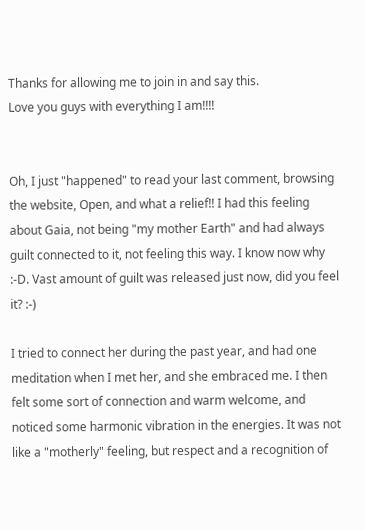Thanks for allowing me to join in and say this.
Love you guys with everything I am!!!!


Oh, I just "happened" to read your last comment, browsing the website, Open, and what a relief!! I had this feeling about Gaia, not being "my mother Earth" and had always guilt connected to it, not feeling this way. I know now why :-D. Vast amount of guilt was released just now, did you feel it? :-)

I tried to connect her during the past year, and had one meditation when I met her, and she embraced me. I then felt some sort of connection and warm welcome, and noticed some harmonic vibration in the energies. It was not like a "motherly" feeling, but respect and a recognition of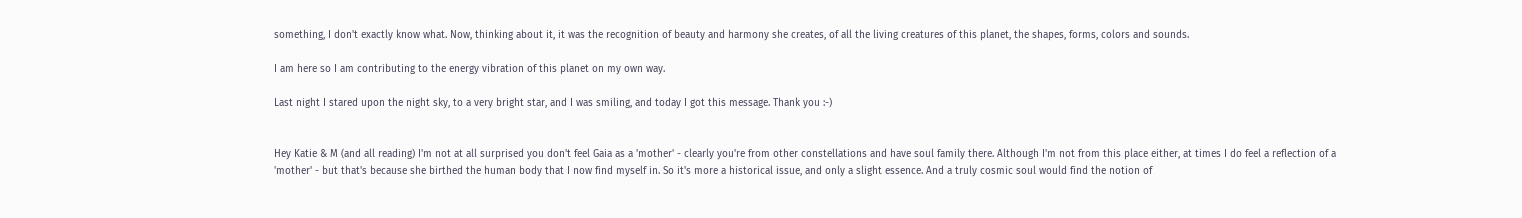something, I don't exactly know what. Now, thinking about it, it was the recognition of beauty and harmony she creates, of all the living creatures of this planet, the shapes, forms, colors and sounds.

I am here so I am contributing to the energy vibration of this planet on my own way.

Last night I stared upon the night sky, to a very bright star, and I was smiling, and today I got this message. Thank you :-)


Hey Katie & M (and all reading) I'm not at all surprised you don't feel Gaia as a 'mother' - clearly you're from other constellations and have soul family there. Although I'm not from this place either, at times I do feel a reflection of a 'mother' - but that's because she birthed the human body that I now find myself in. So it's more a historical issue, and only a slight essence. And a truly cosmic soul would find the notion of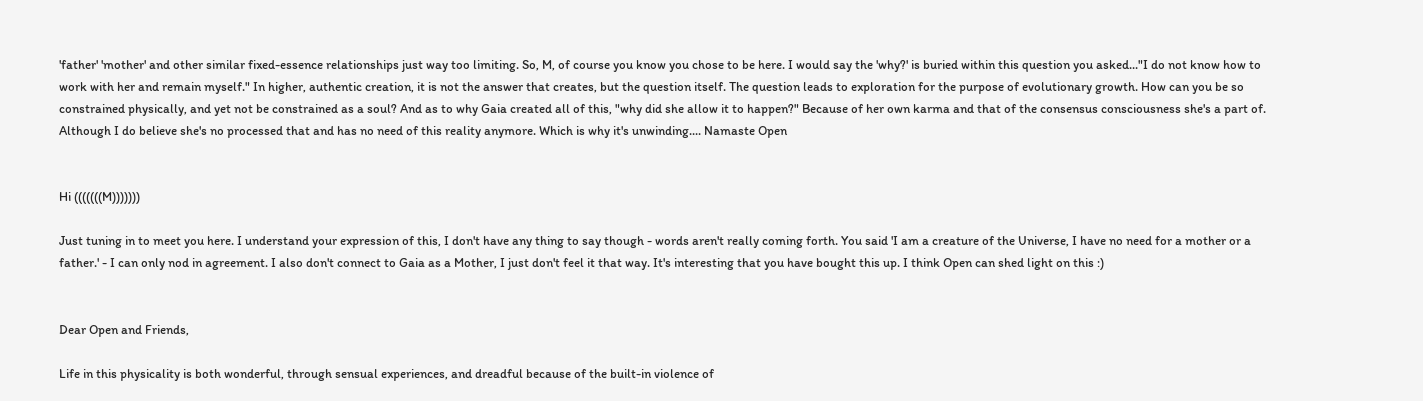'father' 'mother' and other similar fixed-essence relationships just way too limiting. So, M, of course you know you chose to be here. I would say the 'why?' is buried within this question you asked..."I do not know how to work with her and remain myself." In higher, authentic creation, it is not the answer that creates, but the question itself. The question leads to exploration for the purpose of evolutionary growth. How can you be so constrained physically, and yet not be constrained as a soul? And as to why Gaia created all of this, "why did she allow it to happen?" Because of her own karma and that of the consensus consciousness she's a part of. Although I do believe she's no processed that and has no need of this reality anymore. Which is why it's unwinding.... Namaste Open


Hi (((((((M)))))))

Just tuning in to meet you here. I understand your expression of this, I don't have any thing to say though - words aren't really coming forth. You said 'I am a creature of the Universe, I have no need for a mother or a father.' - I can only nod in agreement. I also don't connect to Gaia as a Mother, I just don't feel it that way. It's interesting that you have bought this up. I think Open can shed light on this :)


Dear Open and Friends,

Life in this physicality is both wonderful, through sensual experiences, and dreadful because of the built-in violence of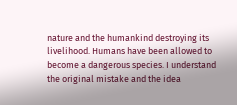nature and the humankind destroying its livelihood. Humans have been allowed to become a dangerous species. I understand the original mistake and the idea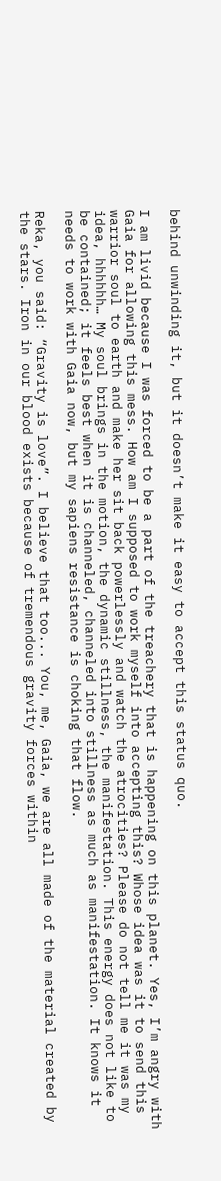behind unwinding it, but it doesn’t make it easy to accept this status quo.

I am livid because I was forced to be a part of the treachery that is happening on this planet. Yes, I’m angry with Gaia for allowing this mess. How am I supposed to work myself into accepting this? Whose idea was it to send this warrior soul to earth and make her sit back powerlessly and watch the atrocities? Please do not tell me it was my idea, hhhhhh… My soul brings in the motion, the dynamic stillness, the manifestation. This energy does not like to be contained; it feels best when it is channeled, channeled into stillness as much as manifestation. It knows it needs to work with Gaia now, but my sapiens resistance is choking that flow.

Reka, you said: “Gravity is love”. I believe that too... You, me, Gaia, we are all made of the material created by the stars. Iron in our blood exists because of tremendous gravity forces within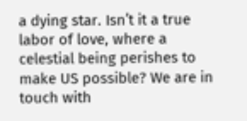a dying star. Isn’t it a true labor of love, where a celestial being perishes to make US possible? We are in touch with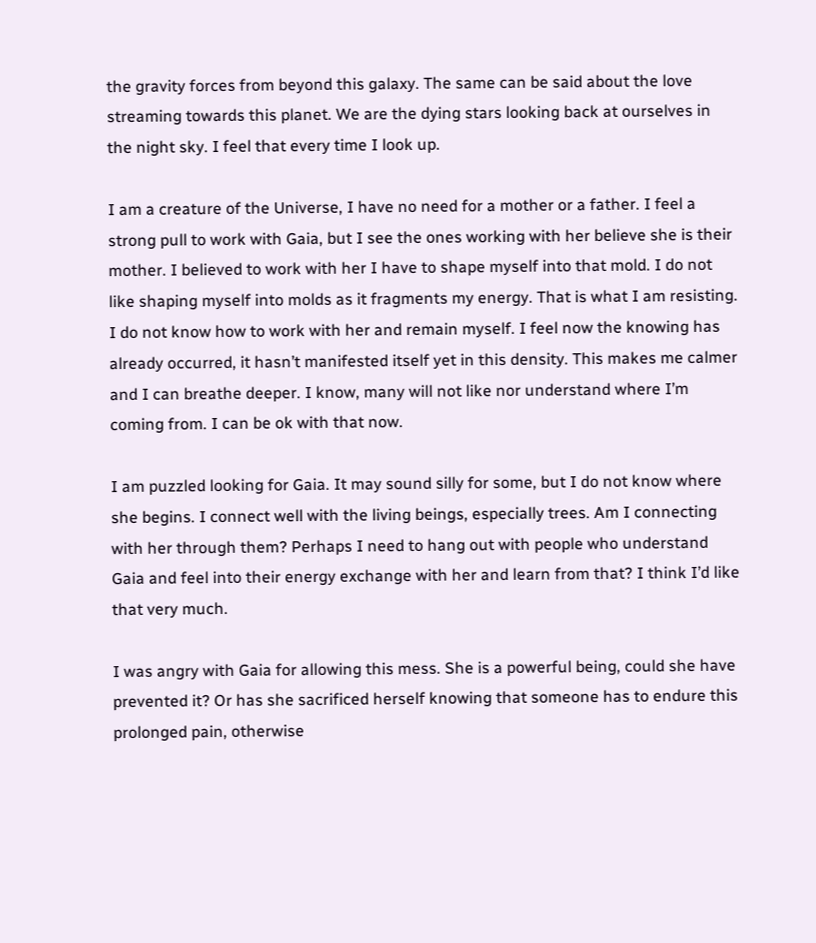the gravity forces from beyond this galaxy. The same can be said about the love streaming towards this planet. We are the dying stars looking back at ourselves in the night sky. I feel that every time I look up.

I am a creature of the Universe, I have no need for a mother or a father. I feel a strong pull to work with Gaia, but I see the ones working with her believe she is their mother. I believed to work with her I have to shape myself into that mold. I do not like shaping myself into molds as it fragments my energy. That is what I am resisting. I do not know how to work with her and remain myself. I feel now the knowing has already occurred, it hasn’t manifested itself yet in this density. This makes me calmer and I can breathe deeper. I know, many will not like nor understand where I’m coming from. I can be ok with that now.

I am puzzled looking for Gaia. It may sound silly for some, but I do not know where she begins. I connect well with the living beings, especially trees. Am I connecting with her through them? Perhaps I need to hang out with people who understand Gaia and feel into their energy exchange with her and learn from that? I think I’d like that very much.

I was angry with Gaia for allowing this mess. She is a powerful being, could she have prevented it? Or has she sacrificed herself knowing that someone has to endure this prolonged pain, otherwise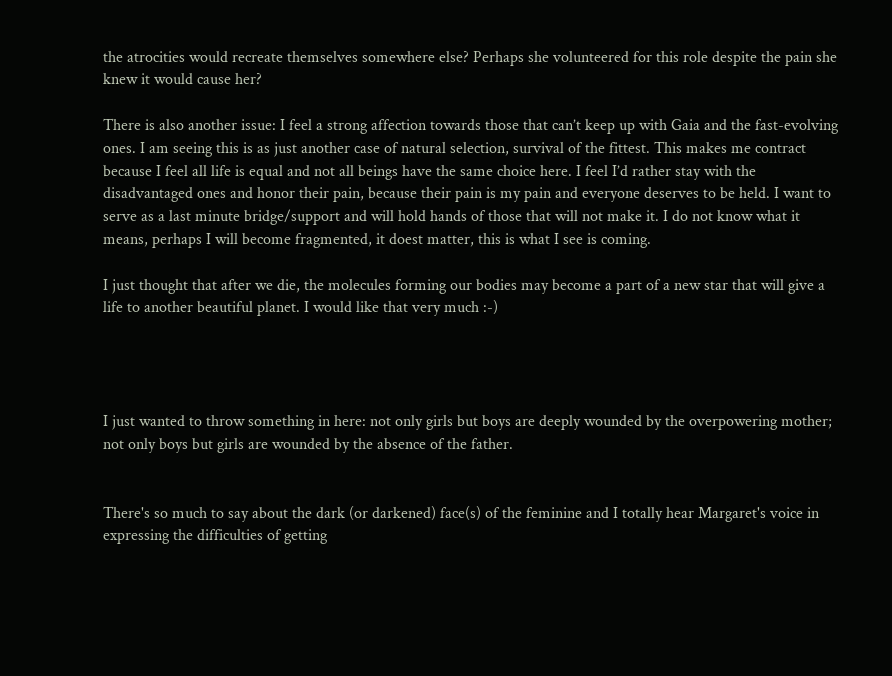the atrocities would recreate themselves somewhere else? Perhaps she volunteered for this role despite the pain she knew it would cause her?

There is also another issue: I feel a strong affection towards those that can’t keep up with Gaia and the fast-evolving ones. I am seeing this is as just another case of natural selection, survival of the fittest. This makes me contract because I feel all life is equal and not all beings have the same choice here. I feel I’d rather stay with the disadvantaged ones and honor their pain, because their pain is my pain and everyone deserves to be held. I want to serve as a last minute bridge/support and will hold hands of those that will not make it. I do not know what it means, perhaps I will become fragmented, it doest matter, this is what I see is coming.

I just thought that after we die, the molecules forming our bodies may become a part of a new star that will give a life to another beautiful planet. I would like that very much :-)




I just wanted to throw something in here: not only girls but boys are deeply wounded by the overpowering mother; not only boys but girls are wounded by the absence of the father.


There's so much to say about the dark (or darkened) face(s) of the feminine and I totally hear Margaret's voice in expressing the difficulties of getting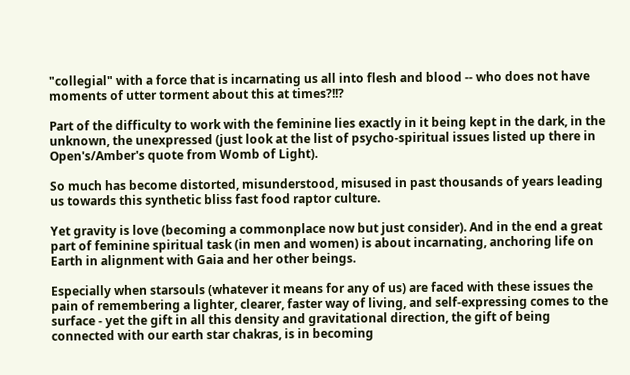"collegial" with a force that is incarnating us all into flesh and blood -- who does not have moments of utter torment about this at times?!!?

Part of the difficulty to work with the feminine lies exactly in it being kept in the dark, in the unknown, the unexpressed (just look at the list of psycho-spiritual issues listed up there in Open's/Amber's quote from Womb of Light).

So much has become distorted, misunderstood, misused in past thousands of years leading us towards this synthetic bliss fast food raptor culture.

Yet gravity is love (becoming a commonplace now but just consider). And in the end a great part of feminine spiritual task (in men and women) is about incarnating, anchoring life on Earth in alignment with Gaia and her other beings.

Especially when starsouls (whatever it means for any of us) are faced with these issues the pain of remembering a lighter, clearer, faster way of living, and self-expressing comes to the surface - yet the gift in all this density and gravitational direction, the gift of being connected with our earth star chakras, is in becoming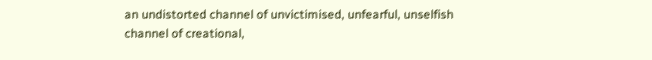an undistorted channel of unvictimised, unfearful, unselfish channel of creational,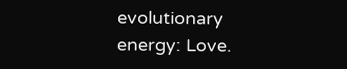evolutionary energy: Love.